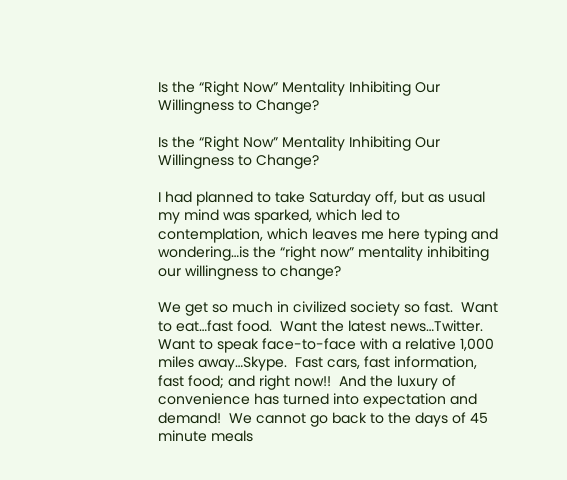Is the “Right Now” Mentality Inhibiting Our Willingness to Change?

Is the “Right Now” Mentality Inhibiting Our Willingness to Change?

I had planned to take Saturday off, but as usual my mind was sparked, which led to contemplation, which leaves me here typing and wondering…is the “right now” mentality inhibiting our willingness to change?

We get so much in civilized society so fast.  Want to eat…fast food.  Want the latest news…Twitter.  Want to speak face-to-face with a relative 1,000 miles away…Skype.  Fast cars, fast information, fast food; and right now!!  And the luxury of convenience has turned into expectation and demand!  We cannot go back to the days of 45 minute meals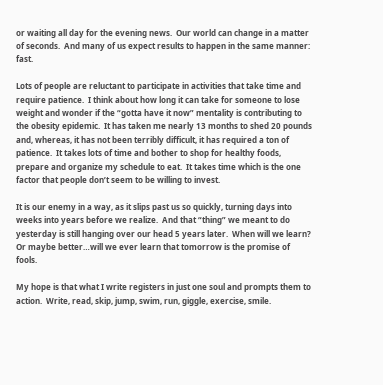or waiting all day for the evening news.  Our world can change in a matter of seconds.  And many of us expect results to happen in the same manner: fast.

Lots of people are reluctant to participate in activities that take time and require patience.  I think about how long it can take for someone to lose weight and wonder if the “gotta have it now” mentality is contributing to the obesity epidemic.  It has taken me nearly 13 months to shed 20 pounds and, whereas, it has not been terribly difficult, it has required a ton of patience.  It takes lots of time and bother to shop for healthy foods, prepare and organize my schedule to eat.  It takes time which is the one factor that people don’t seem to be willing to invest.

It is our enemy in a way, as it slips past us so quickly, turning days into weeks into years before we realize.  And that “thing” we meant to do yesterday is still hanging over our head 5 years later.  When will we learn?  Or maybe better…will we ever learn that tomorrow is the promise of fools.

My hope is that what I write registers in just one soul and prompts them to action.  Write, read, skip, jump, swim, run, giggle, exercise, smile.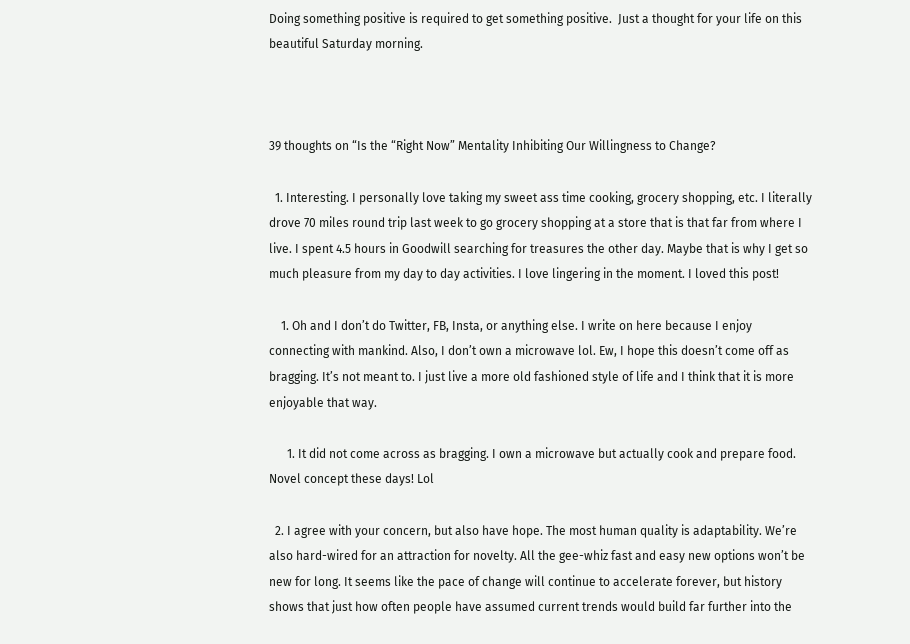Doing something positive is required to get something positive.  Just a thought for your life on this beautiful Saturday morning.



39 thoughts on “Is the “Right Now” Mentality Inhibiting Our Willingness to Change?

  1. Interesting. I personally love taking my sweet ass time cooking, grocery shopping, etc. I literally drove 70 miles round trip last week to go grocery shopping at a store that is that far from where I live. I spent 4.5 hours in Goodwill searching for treasures the other day. Maybe that is why I get so much pleasure from my day to day activities. I love lingering in the moment. I loved this post!

    1. Oh and I don’t do Twitter, FB, Insta, or anything else. I write on here because I enjoy connecting with mankind. Also, I don’t own a microwave lol. Ew, I hope this doesn’t come off as bragging. It’s not meant to. I just live a more old fashioned style of life and I think that it is more enjoyable that way.

      1. It did not come across as bragging. I own a microwave but actually cook and prepare food. Novel concept these days! Lol

  2. I agree with your concern, but also have hope. The most human quality is adaptability. We’re also hard-wired for an attraction for novelty. All the gee-whiz fast and easy new options won’t be new for long. It seems like the pace of change will continue to accelerate forever, but history shows that just how often people have assumed current trends would build far further into the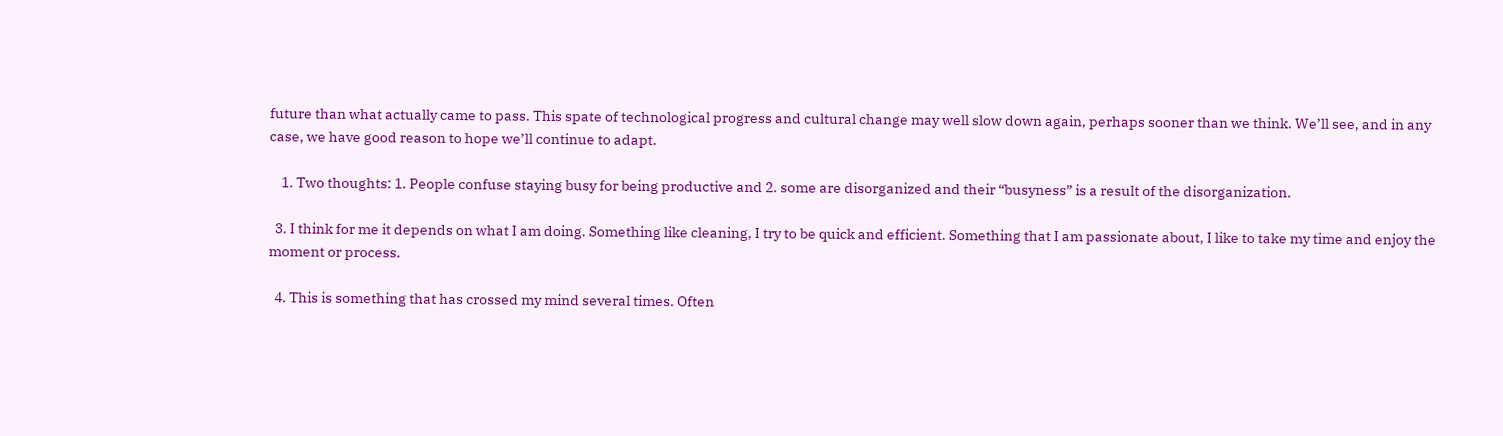future than what actually came to pass. This spate of technological progress and cultural change may well slow down again, perhaps sooner than we think. We’ll see, and in any case, we have good reason to hope we’ll continue to adapt.

    1. Two thoughts: 1. People confuse staying busy for being productive and 2. some are disorganized and their “busyness” is a result of the disorganization.

  3. I think for me it depends on what I am doing. Something like cleaning, I try to be quick and efficient. Something that I am passionate about, I like to take my time and enjoy the moment or process.

  4. This is something that has crossed my mind several times. Often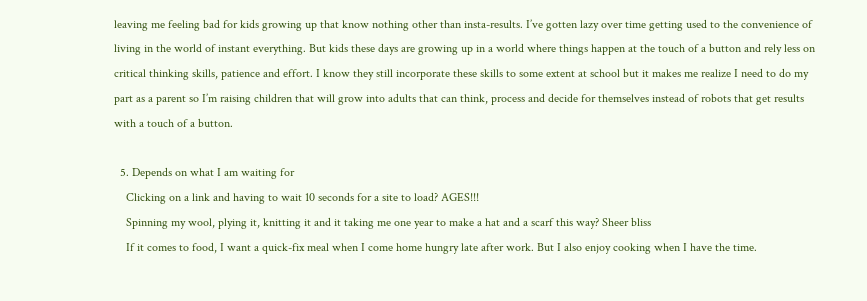leaving me feeling bad for kids growing up that know nothing other than insta-results. I’ve gotten lazy over time getting used to the convenience of living in the world of instant everything. But kids these days are growing up in a world where things happen at the touch of a button and rely less on critical thinking skills, patience and effort. I know they still incorporate these skills to some extent at school but it makes me realize I need to do my part as a parent so I’m raising children that will grow into adults that can think, process and decide for themselves instead of robots that get results with a touch of a button.

  5. Depends on what I am waiting for
    Clicking on a link and having to wait 10 seconds for a site to load? AGES!!!
    Spinning my wool, plying it, knitting it and it taking me one year to make a hat and a scarf this way? Sheer bliss
    If it comes to food, I want a quick-fix meal when I come home hungry late after work. But I also enjoy cooking when I have the time.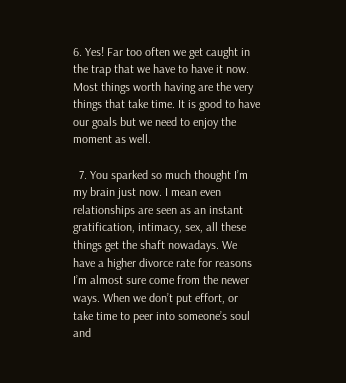6. Yes! Far too often we get caught in the trap that we have to have it now. Most things worth having are the very things that take time. It is good to have our goals but we need to enjoy the moment as well.

  7. You sparked so much thought I’m my brain just now. I mean even relationships are seen as an instant gratification, intimacy, sex, all these things get the shaft nowadays. We have a higher divorce rate for reasons I’m almost sure come from the newer ways. When we don’t put effort, or take time to peer into someone’s soul and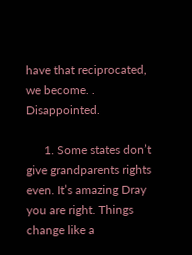have that reciprocated, we become. . Disappointed.

      1. Some states don’t give grandparents rights even. It’s amazing Dray you are right. Things change like a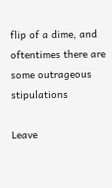flip of a dime, and oftentimes there are some outrageous stipulations

Leave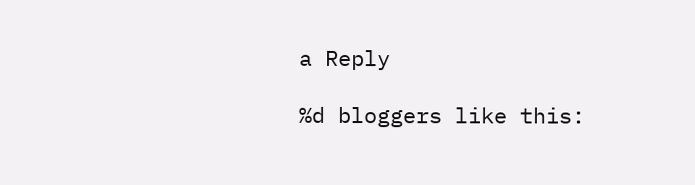a Reply

%d bloggers like this: